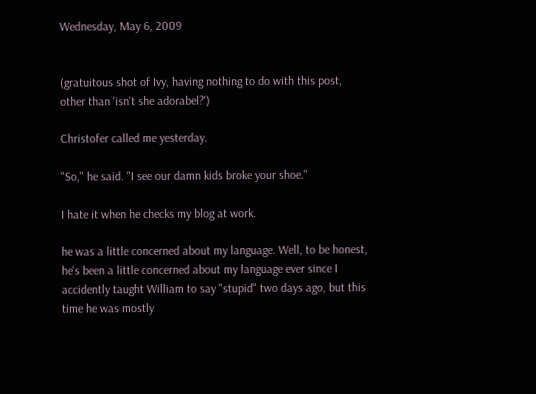Wednesday, May 6, 2009


(gratuitous shot of Ivy, having nothing to do with this post, other than 'isn't she adorabel?')

Christofer called me yesterday.

"So," he said. "I see our damn kids broke your shoe."

I hate it when he checks my blog at work.

he was a little concerned about my language. Well, to be honest, he's been a little concerned about my language ever since I accidently taught William to say "stupid" two days ago, but this time he was mostly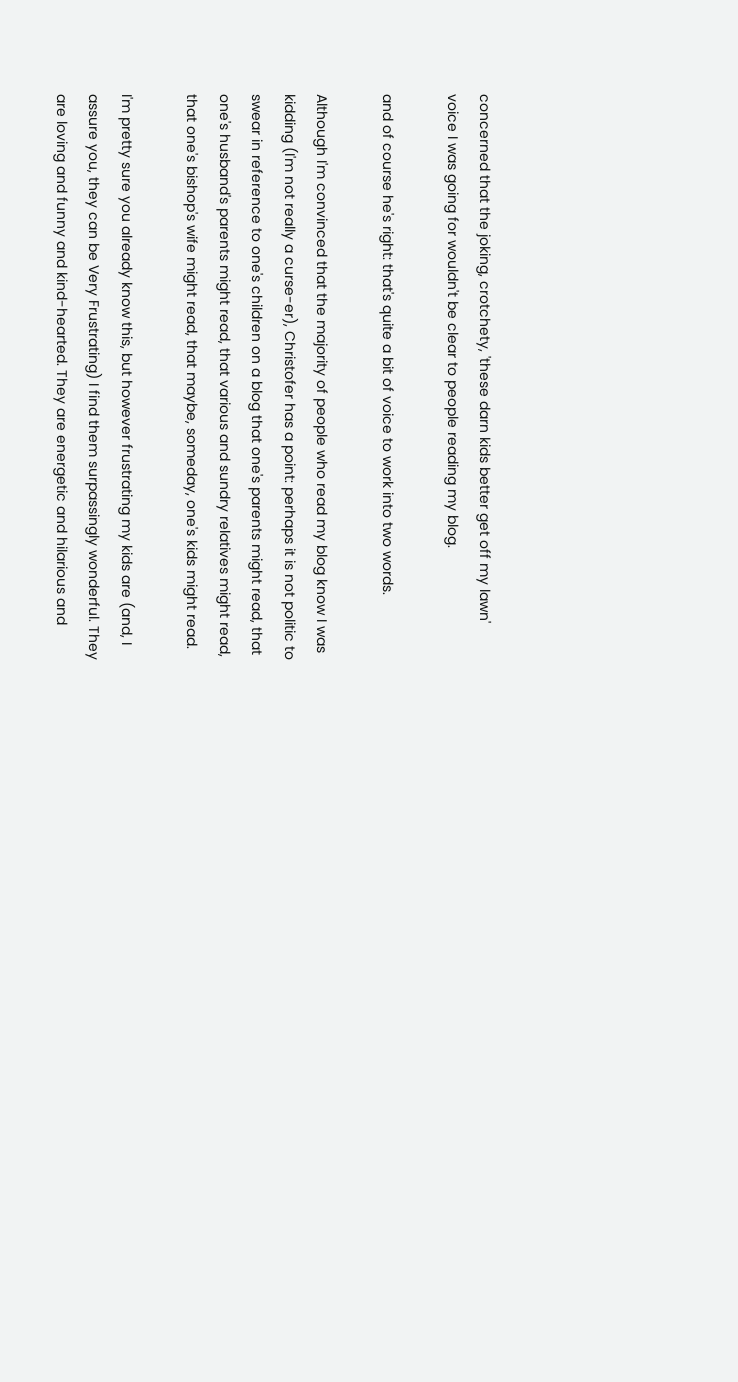concerned that the joking, crotchety, 'these darn kids better get off my lawn' voice I was going for wouldn't be clear to people reading my blog.

and of course he's right: that's quite a bit of voice to work into two words.

Although I'm convinced that the majority of people who read my blog know I was kidding (I'm not really a curse-er), Christofer has a point: perhaps it is not politic to swear in reference to one's children on a blog that one's parents might read, that one's husband's parents might read, that various and sundry relatives might read, that one's bishop's wife might read, that maybe, someday, one's kids might read.

I'm pretty sure you already know this, but however frustrating my kids are (and, I assure you, they can be Very Frustrating) I find them surpassingly wonderful. They are loving and funny and kind-hearted. They are energetic and hilarious and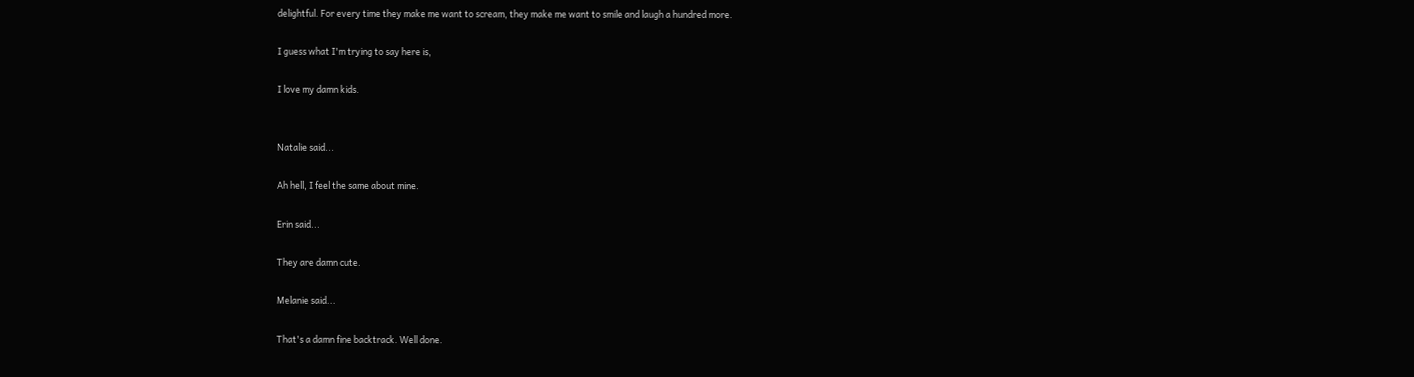delightful. For every time they make me want to scream, they make me want to smile and laugh a hundred more.

I guess what I'm trying to say here is,

I love my damn kids.


Natalie said...

Ah hell, I feel the same about mine.

Erin said...

They are damn cute.

Melanie said...

That's a damn fine backtrack. Well done.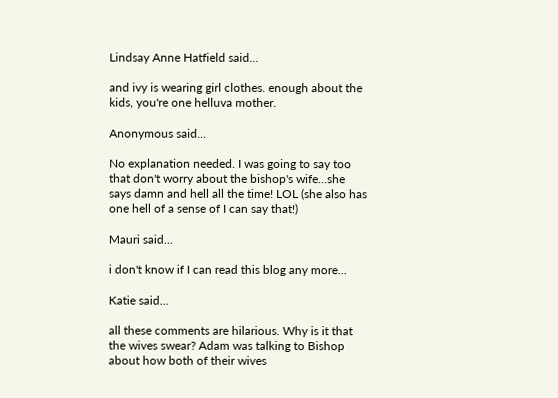Lindsay Anne Hatfield said...

and ivy is wearing girl clothes. enough about the kids, you're one helluva mother.

Anonymous said...

No explanation needed. I was going to say too that don't worry about the bishop's wife...she says damn and hell all the time! LOL (she also has one hell of a sense of I can say that!)

Mauri said...

i don't know if I can read this blog any more...

Katie said...

all these comments are hilarious. Why is it that the wives swear? Adam was talking to Bishop about how both of their wives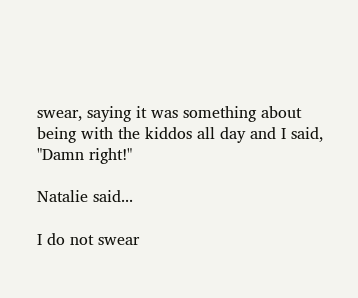swear, saying it was something about being with the kiddos all day and I said, "Damn right!"

Natalie said...

I do not swear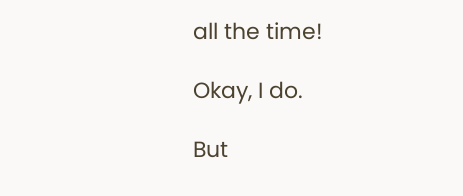all the time!

Okay, I do.

But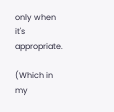only when it's appropriate.

(Which in my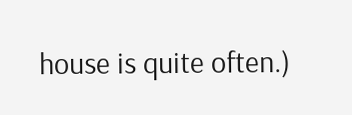house is quite often.)